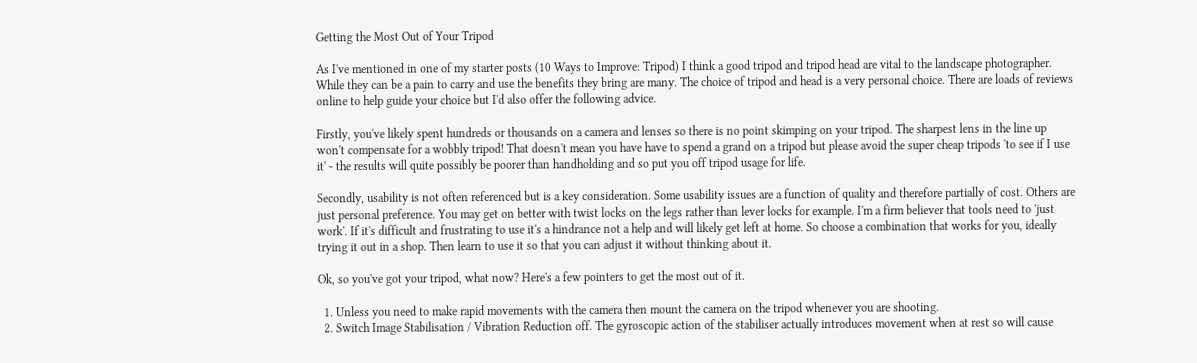Getting the Most Out of Your Tripod

As I've mentioned in one of my starter posts (10 Ways to Improve: Tripod) I think a good tripod and tripod head are vital to the landscape photographer. While they can be a pain to carry and use the benefits they bring are many. The choice of tripod and head is a very personal choice. There are loads of reviews online to help guide your choice but I'd also offer the following advice.

Firstly, you've likely spent hundreds or thousands on a camera and lenses so there is no point skimping on your tripod. The sharpest lens in the line up won't compensate for a wobbly tripod! That doesn't mean you have have to spend a grand on a tripod but please avoid the super cheap tripods 'to see if I use it' - the results will quite possibly be poorer than handholding and so put you off tripod usage for life.

Secondly, usability is not often referenced but is a key consideration. Some usability issues are a function of quality and therefore partially of cost. Others are just personal preference. You may get on better with twist locks on the legs rather than lever locks for example. I'm a firm believer that tools need to 'just work'. If it's difficult and frustrating to use it's a hindrance not a help and will likely get left at home. So choose a combination that works for you, ideally trying it out in a shop. Then learn to use it so that you can adjust it without thinking about it.

Ok, so you've got your tripod, what now? Here's a few pointers to get the most out of it.

  1. Unless you need to make rapid movements with the camera then mount the camera on the tripod whenever you are shooting.
  2. Switch Image Stabilisation / Vibration Reduction off. The gyroscopic action of the stabiliser actually introduces movement when at rest so will cause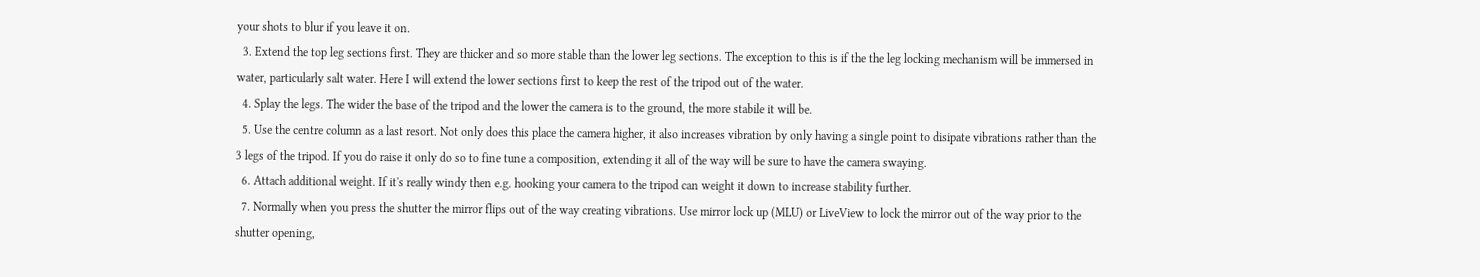your shots to blur if you leave it on.
  3. Extend the top leg sections first. They are thicker and so more stable than the lower leg sections. The exception to this is if the the leg locking mechanism will be immersed in water, particularly salt water. Here I will extend the lower sections first to keep the rest of the tripod out of the water.
  4. Splay the legs. The wider the base of the tripod and the lower the camera is to the ground, the more stabile it will be.
  5. Use the centre column as a last resort. Not only does this place the camera higher, it also increases vibration by only having a single point to disipate vibrations rather than the 3 legs of the tripod. If you do raise it only do so to fine tune a composition, extending it all of the way will be sure to have the camera swaying.
  6. Attach additional weight. If it's really windy then e.g. hooking your camera to the tripod can weight it down to increase stability further.
  7. Normally when you press the shutter the mirror flips out of the way creating vibrations. Use mirror lock up (MLU) or LiveView to lock the mirror out of the way prior to the shutter opening,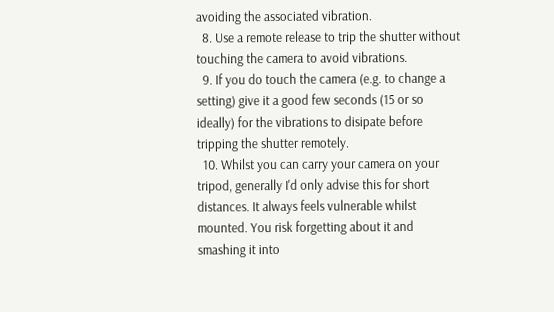avoiding the associated vibration.
  8. Use a remote release to trip the shutter without touching the camera to avoid vibrations.
  9. If you do touch the camera (e.g. to change a setting) give it a good few seconds (15 or so ideally) for the vibrations to disipate before tripping the shutter remotely.
  10. Whilst you can carry your camera on your tripod, generally I'd only advise this for short distances. It always feels vulnerable whilst mounted. You risk forgetting about it and smashing it into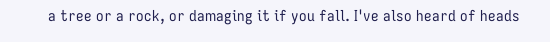a tree or a rock, or damaging it if you fall. I've also heard of heads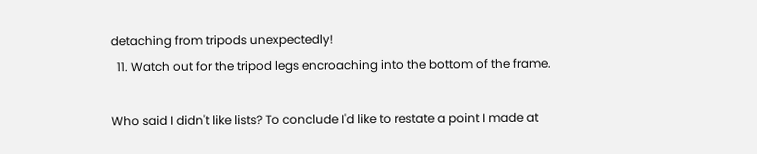detaching from tripods unexpectedly!
  11. Watch out for the tripod legs encroaching into the bottom of the frame.

Who said I didn't like lists? To conclude I'd like to restate a point I made at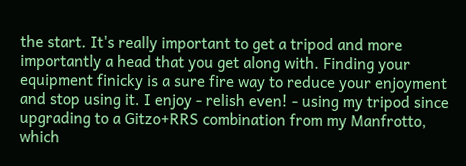the start. It's really important to get a tripod and more importantly a head that you get along with. Finding your equipment finicky is a sure fire way to reduce your enjoyment and stop using it. I enjoy - relish even! - using my tripod since upgrading to a Gitzo+RRS combination from my Manfrotto, which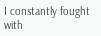I constantly fought with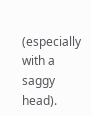(especially with a saggy head).